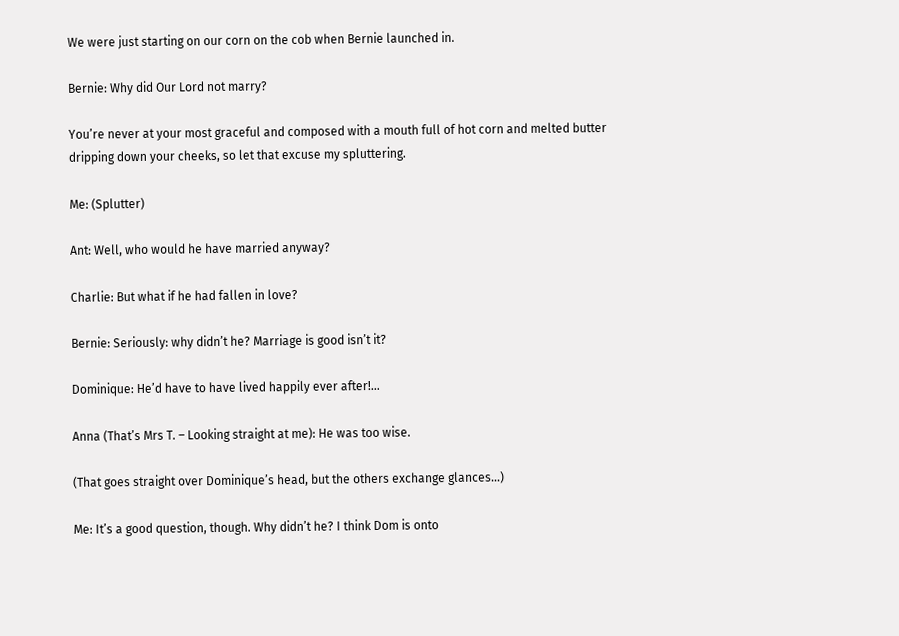We were just starting on our corn on the cob when Bernie launched in.

Bernie: Why did Our Lord not marry?

You’re never at your most graceful and composed with a mouth full of hot corn and melted butter dripping down your cheeks, so let that excuse my spluttering.

Me: (Splutter)

Ant: Well, who would he have married anyway?

Charlie: But what if he had fallen in love?

Bernie: Seriously: why didn’t he? Marriage is good isn’t it?

Dominique: He’d have to have lived happily ever after!…

Anna (That’s Mrs T. – Looking straight at me): He was too wise.

(That goes straight over Dominique’s head, but the others exchange glances…)

Me: It’s a good question, though. Why didn’t he? I think Dom is onto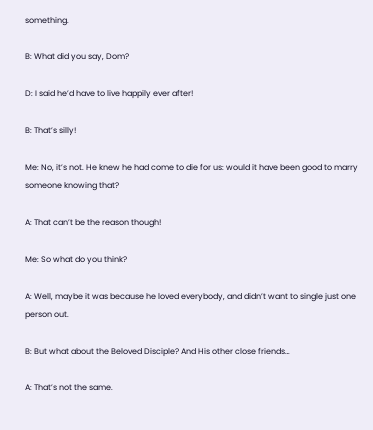something.

B: What did you say, Dom?

D: I said he’d have to live happily ever after!

B: That’s silly!

Me: No, it’s not. He knew he had come to die for us: would it have been good to marry someone knowing that?

A: That can’t be the reason though!

Me: So what do you think?

A: Well, maybe it was because he loved everybody, and didn’t want to single just one person out.

B: But what about the Beloved Disciple? And His other close friends…

A: That’s not the same.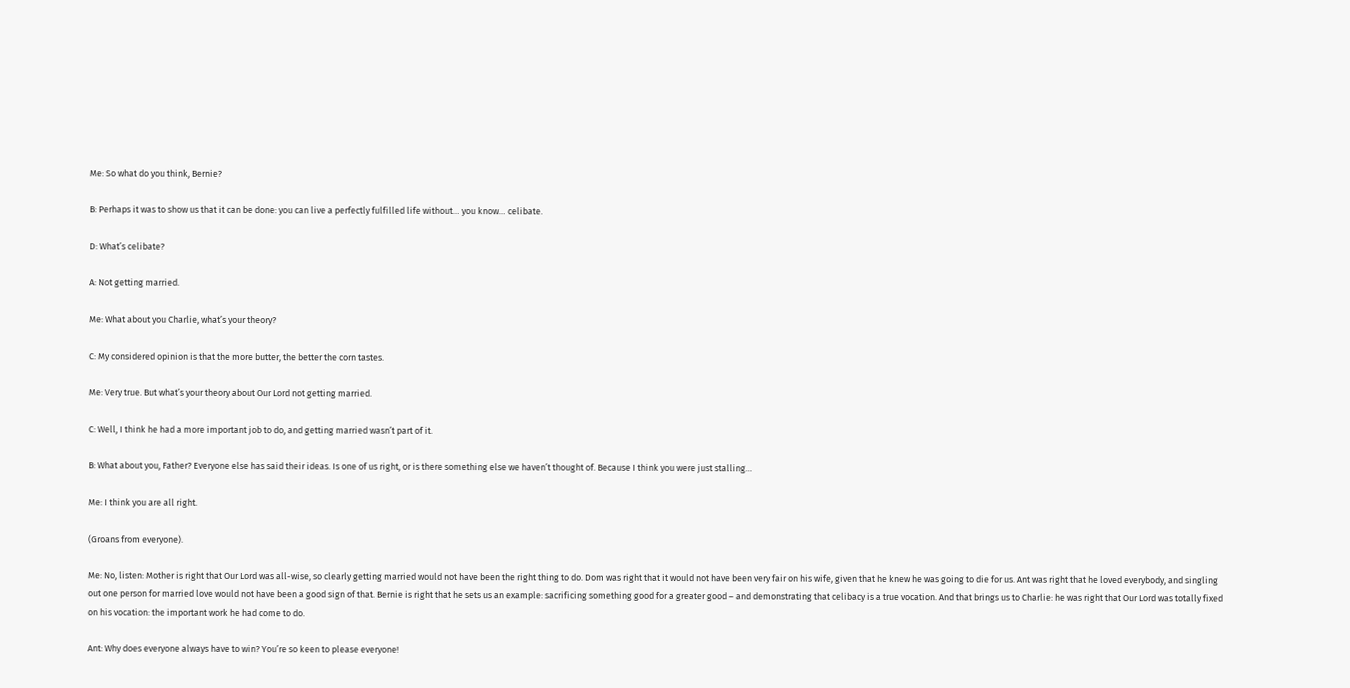Me: So what do you think, Bernie?

B: Perhaps it was to show us that it can be done: you can live a perfectly fulfilled life without… you know… celibate.

D: What’s celibate?

A: Not getting married.

Me: What about you Charlie, what’s your theory?

C: My considered opinion is that the more butter, the better the corn tastes.

Me: Very true. But what’s your theory about Our Lord not getting married.

C: Well, I think he had a more important job to do, and getting married wasn’t part of it.

B: What about you, Father? Everyone else has said their ideas. Is one of us right, or is there something else we haven’t thought of. Because I think you were just stalling…

Me: I think you are all right.

(Groans from everyone).

Me: No, listen: Mother is right that Our Lord was all-wise, so clearly getting married would not have been the right thing to do. Dom was right that it would not have been very fair on his wife, given that he knew he was going to die for us. Ant was right that he loved everybody, and singling out one person for married love would not have been a good sign of that. Bernie is right that he sets us an example: sacrificing something good for a greater good – and demonstrating that celibacy is a true vocation. And that brings us to Charlie: he was right that Our Lord was totally fixed on his vocation: the important work he had come to do.

Ant: Why does everyone always have to win? You’re so keen to please everyone!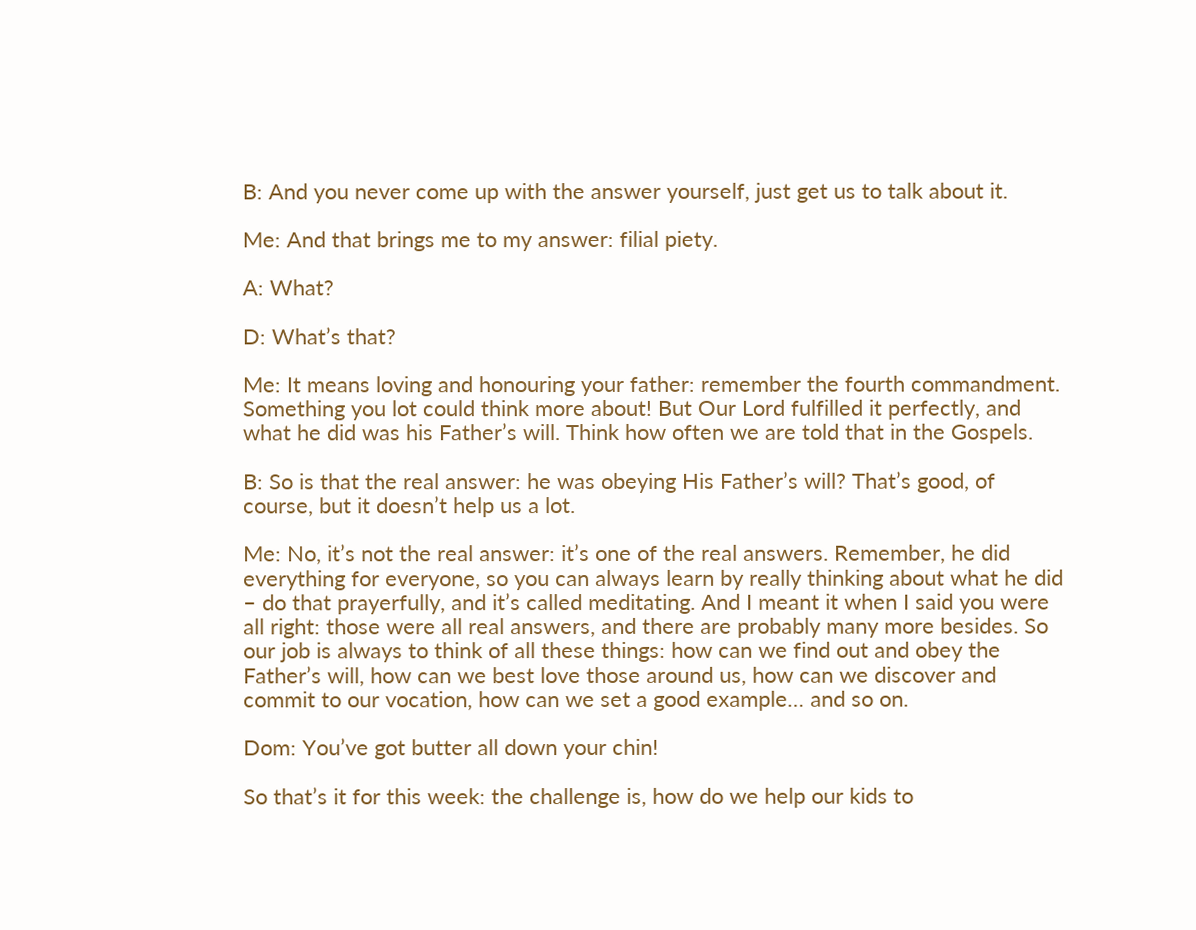B: And you never come up with the answer yourself, just get us to talk about it.

Me: And that brings me to my answer: filial piety.

A: What?

D: What’s that?

Me: It means loving and honouring your father: remember the fourth commandment. Something you lot could think more about! But Our Lord fulfilled it perfectly, and what he did was his Father’s will. Think how often we are told that in the Gospels.

B: So is that the real answer: he was obeying His Father’s will? That’s good, of course, but it doesn’t help us a lot.

Me: No, it’s not the real answer: it’s one of the real answers. Remember, he did everything for everyone, so you can always learn by really thinking about what he did – do that prayerfully, and it’s called meditating. And I meant it when I said you were all right: those were all real answers, and there are probably many more besides. So our job is always to think of all these things: how can we find out and obey the Father’s will, how can we best love those around us, how can we discover and commit to our vocation, how can we set a good example… and so on.

Dom: You’ve got butter all down your chin!

So that’s it for this week: the challenge is, how do we help our kids to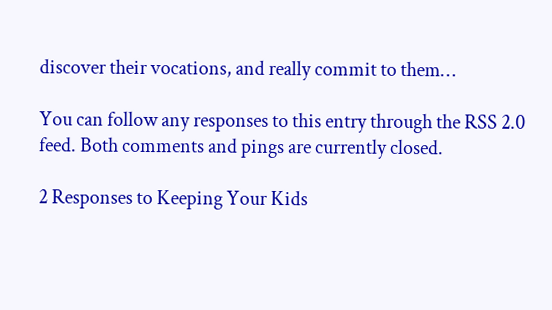discover their vocations, and really commit to them…

You can follow any responses to this entry through the RSS 2.0 feed. Both comments and pings are currently closed.

2 Responses to Keeping Your Kids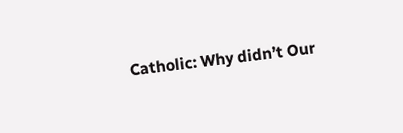Catholic: Why didn’t Our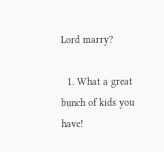Lord marry?

  1. What a great bunch of kids you have!